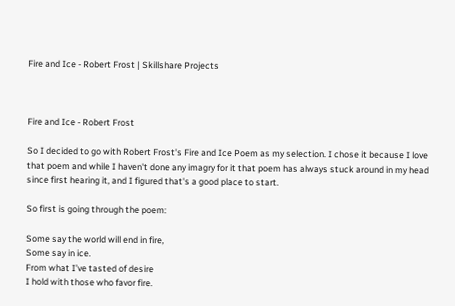Fire and Ice - Robert Frost | Skillshare Projects



Fire and Ice - Robert Frost

So I decided to go with Robert Frost's Fire and Ice Poem as my selection. I chose it because I love that poem and while I haven't done any imagry for it that poem has always stuck around in my head since first hearing it, and I figured that's a good place to start.

So first is going through the poem:

Some say the world will end in fire,
Some say in ice.
From what I’ve tasted of desire
I hold with those who favor fire.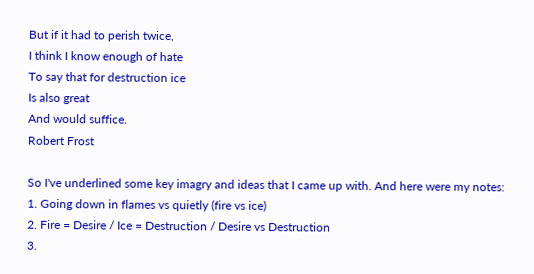But if it had to perish twice,
I think I know enough of hate
To say that for destruction ice
Is also great
And would suffice.
Robert Frost

So I've underlined some key imagry and ideas that I came up with. And here were my notes:
1. Going down in flames vs quietly (fire vs ice)
2. Fire = Desire / Ice = Destruction / Desire vs Destruction
3.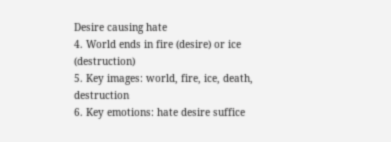Desire causing hate
4. World ends in fire (desire) or ice (destruction)
5. Key images: world, fire, ice, death, destruction
6. Key emotions: hate desire suffice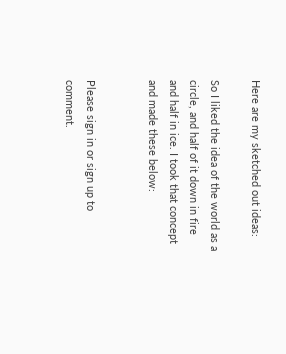Here are my sketched out ideas:

So I liked the idea of the world as a circle, and half of it down in fire and half in ice. I took that concept and made these below:


Please sign in or sign up to comment.